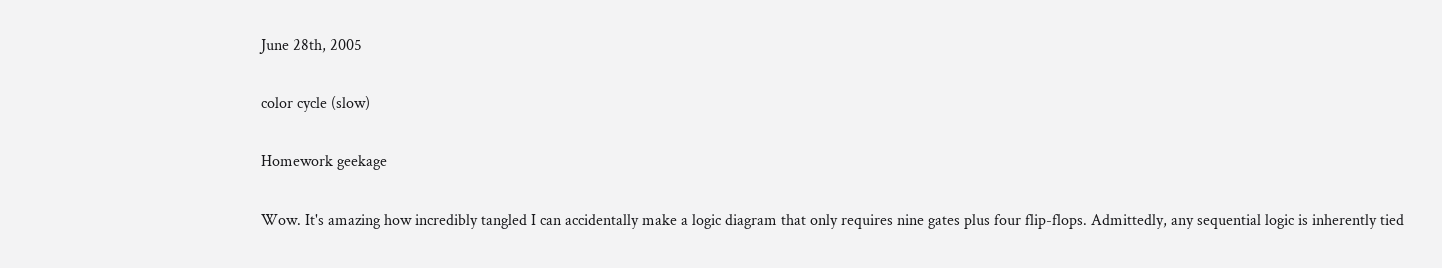June 28th, 2005

color cycle (slow)

Homework geekage

Wow. It's amazing how incredibly tangled I can accidentally make a logic diagram that only requires nine gates plus four flip-flops. Admittedly, any sequential logic is inherently tied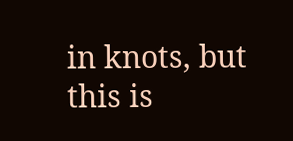in knots, but this is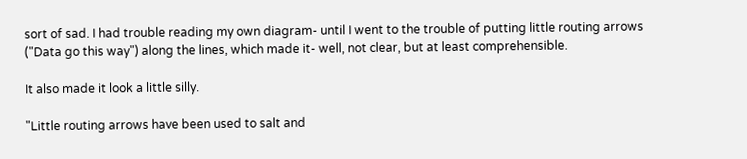sort of sad. I had trouble reading my own diagram- until I went to the trouble of putting little routing arrows ("Data go this way") along the lines, which made it- well, not clear, but at least comprehensible.

It also made it look a little silly.

"Little routing arrows have been used to salt and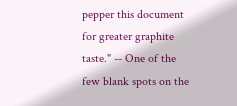pepper this document for greater graphite taste." -- One of the few blank spots on the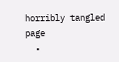horribly tangled page
  •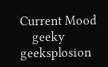Current Mood
    geeky geeksplosion